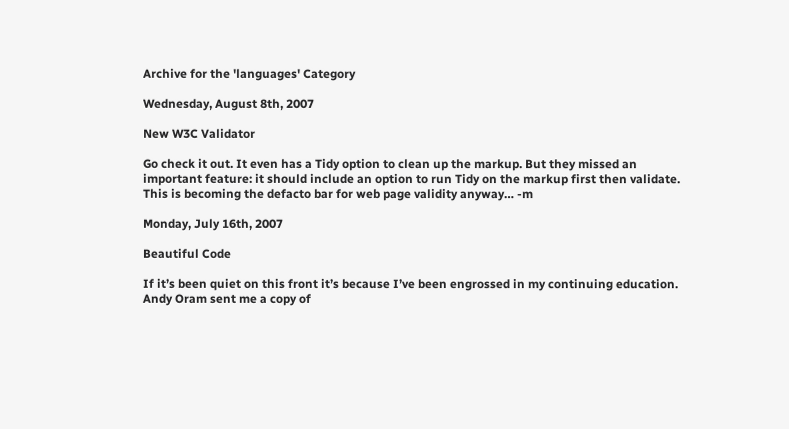Archive for the 'languages' Category

Wednesday, August 8th, 2007

New W3C Validator

Go check it out. It even has a Tidy option to clean up the markup. But they missed an important feature: it should include an option to run Tidy on the markup first then validate. This is becoming the defacto bar for web page validity anyway… -m

Monday, July 16th, 2007

Beautiful Code

If it’s been quiet on this front it’s because I’ve been engrossed in my continuing education. Andy Oram sent me a copy of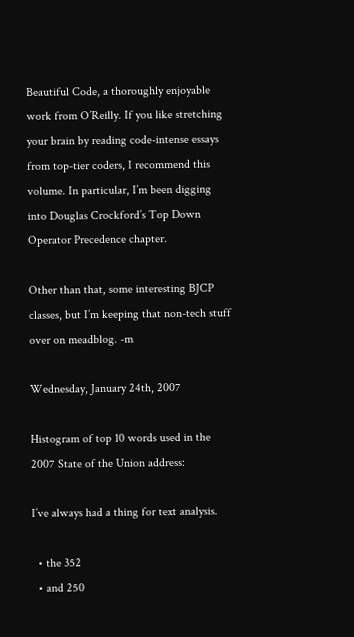Beautiful Code, a thoroughly enjoyable work from O’Reilly. If you like stretching your brain by reading code-intense essays from top-tier coders, I recommend this volume. In particular, I’m been digging into Douglas Crockford’s Top Down Operator Precedence chapter.

Other than that, some interesting BJCP classes, but I’m keeping that non-tech stuff over on meadblog. -m

Wednesday, January 24th, 2007

Histogram of top 10 words used in the 2007 State of the Union address:

I’ve always had a thing for text analysis.

  • the 352
  • and 250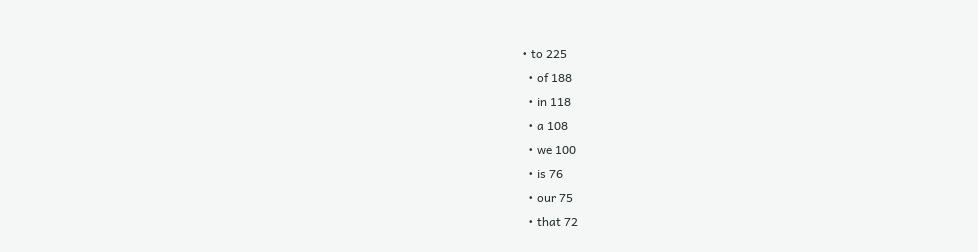• to 225
  • of 188
  • in 118
  • a 108
  • we 100
  • is 76
  • our 75
  • that 72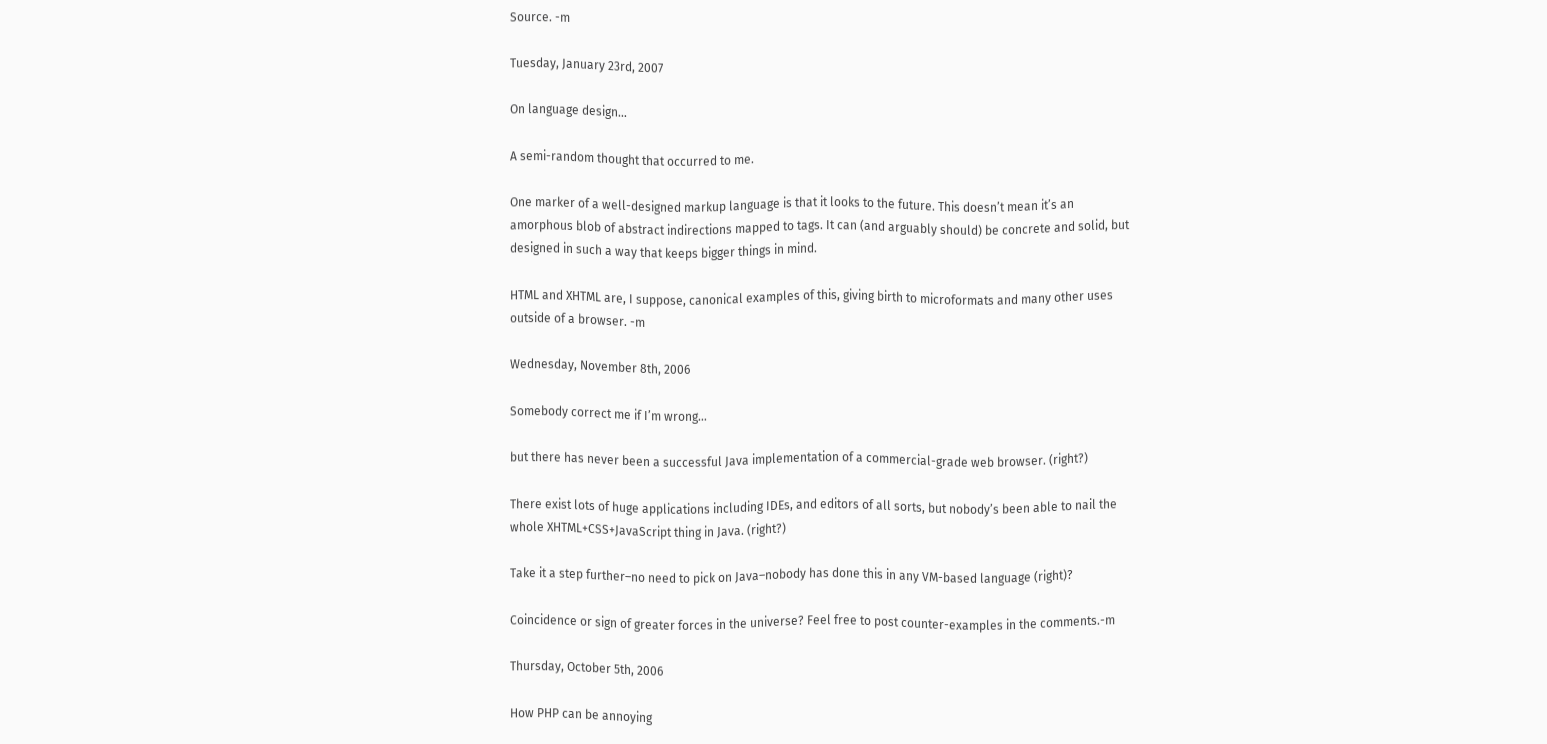Source. -m

Tuesday, January 23rd, 2007

On language design…

A semi-random thought that occurred to me.

One marker of a well-designed markup language is that it looks to the future. This doesn’t mean it’s an amorphous blob of abstract indirections mapped to tags. It can (and arguably should) be concrete and solid, but designed in such a way that keeps bigger things in mind.

HTML and XHTML are, I suppose, canonical examples of this, giving birth to microformats and many other uses outside of a browser. -m

Wednesday, November 8th, 2006

Somebody correct me if I’m wrong…

but there has never been a successful Java implementation of a commercial-grade web browser. (right?)

There exist lots of huge applications including IDEs, and editors of all sorts, but nobody’s been able to nail the whole XHTML+CSS+JavaScript thing in Java. (right?)

Take it a step further–no need to pick on Java–nobody has done this in any VM-based language (right)?

Coincidence or sign of greater forces in the universe? Feel free to post counter-examples in the comments.-m

Thursday, October 5th, 2006

How PHP can be annoying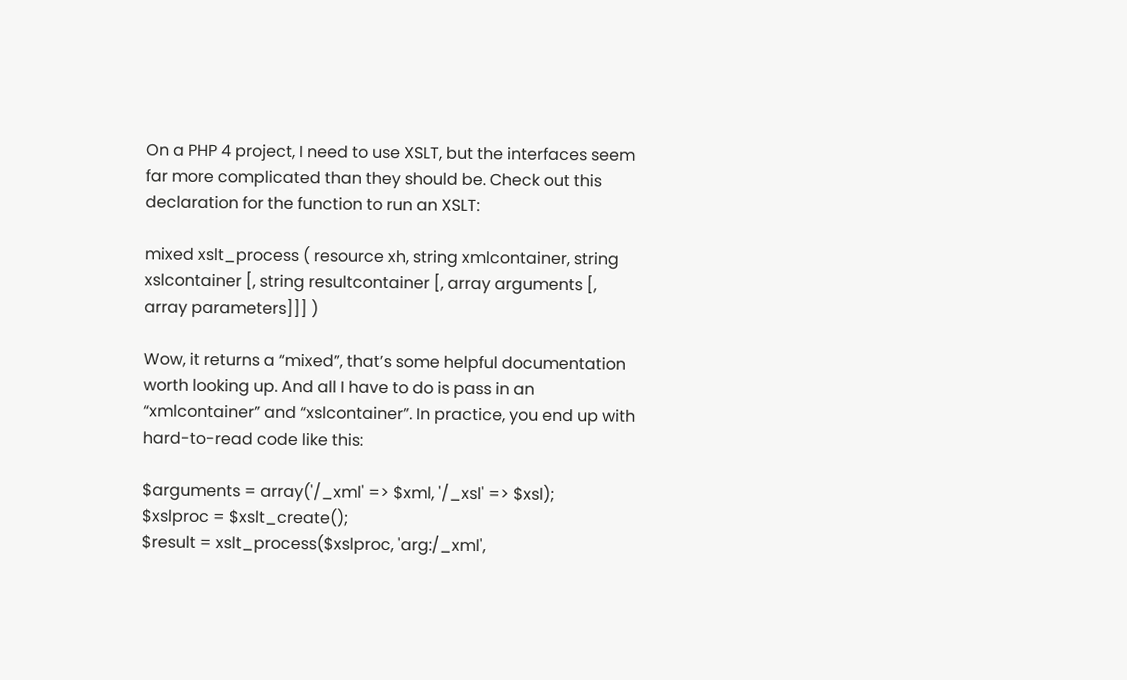On a PHP 4 project, I need to use XSLT, but the interfaces seem far more complicated than they should be. Check out this declaration for the function to run an XSLT:

mixed xslt_process ( resource xh, string xmlcontainer, string xslcontainer [, string resultcontainer [, array arguments [, array parameters]]] )

Wow, it returns a “mixed”, that’s some helpful documentation worth looking up. And all I have to do is pass in an “xmlcontainer” and “xslcontainer”. In practice, you end up with hard-to-read code like this:

$arguments = array('/_xml' => $xml, '/_xsl' => $xsl);
$xslproc = $xslt_create();
$result = xslt_process($xslproc, 'arg:/_xml',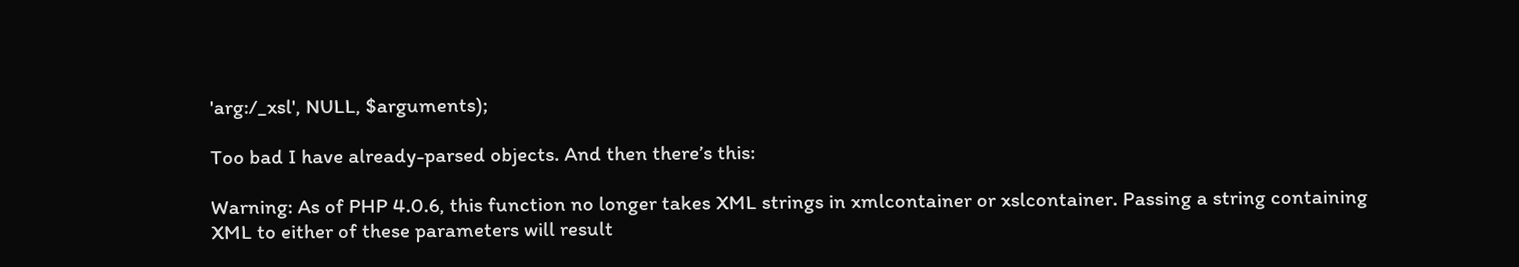'arg:/_xsl', NULL, $arguments);

Too bad I have already-parsed objects. And then there’s this:

Warning: As of PHP 4.0.6, this function no longer takes XML strings in xmlcontainer or xslcontainer. Passing a string containing XML to either of these parameters will result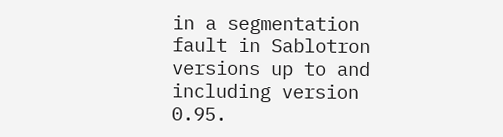in a segmentation fault in Sablotron versions up to and including version 0.95.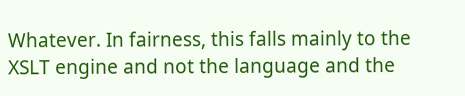Whatever. In fairness, this falls mainly to the XSLT engine and not the language and the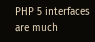PHP 5 interfaces are much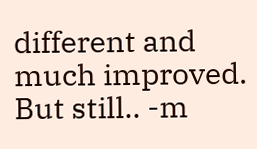different and much improved. But still.. -m